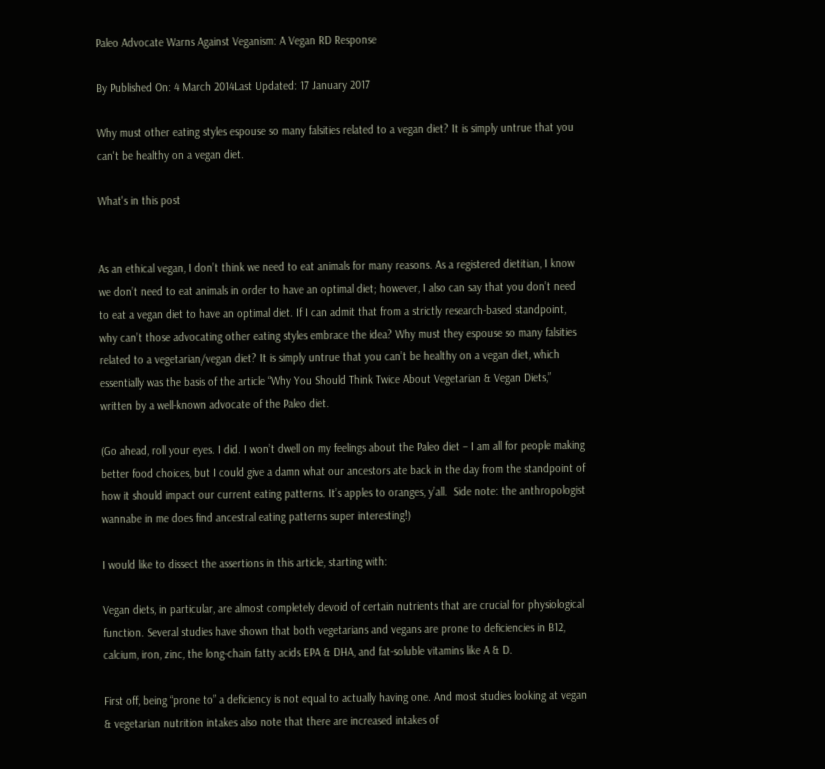Paleo Advocate Warns Against Veganism: A Vegan RD Response

By Published On: 4 March 2014Last Updated: 17 January 2017

Why must other eating styles espouse so many falsities related to a vegan diet? It is simply untrue that you can't be healthy on a vegan diet.

What's in this post


As an ethical vegan, I don’t think we need to eat animals for many reasons. As a registered dietitian, I know we don’t need to eat animals in order to have an optimal diet; however, I also can say that you don’t need to eat a vegan diet to have an optimal diet. If I can admit that from a strictly research-based standpoint, why can’t those advocating other eating styles embrace the idea? Why must they espouse so many falsities related to a vegetarian/vegan diet? It is simply untrue that you can’t be healthy on a vegan diet, which essentially was the basis of the article “Why You Should Think Twice About Vegetarian & Vegan Diets,” written by a well-known advocate of the Paleo diet.

(Go ahead, roll your eyes. I did. I won’t dwell on my feelings about the Paleo diet – I am all for people making better food choices, but I could give a damn what our ancestors ate back in the day from the standpoint of how it should impact our current eating patterns. It’s apples to oranges, y’all.  Side note: the anthropologist wannabe in me does find ancestral eating patterns super interesting!)

I would like to dissect the assertions in this article, starting with:

Vegan diets, in particular, are almost completely devoid of certain nutrients that are crucial for physiological function. Several studies have shown that both vegetarians and vegans are prone to deficiencies in B12, calcium, iron, zinc, the long-chain fatty acids EPA & DHA, and fat-soluble vitamins like A & D.

First off, being “prone to” a deficiency is not equal to actually having one. And most studies looking at vegan & vegetarian nutrition intakes also note that there are increased intakes of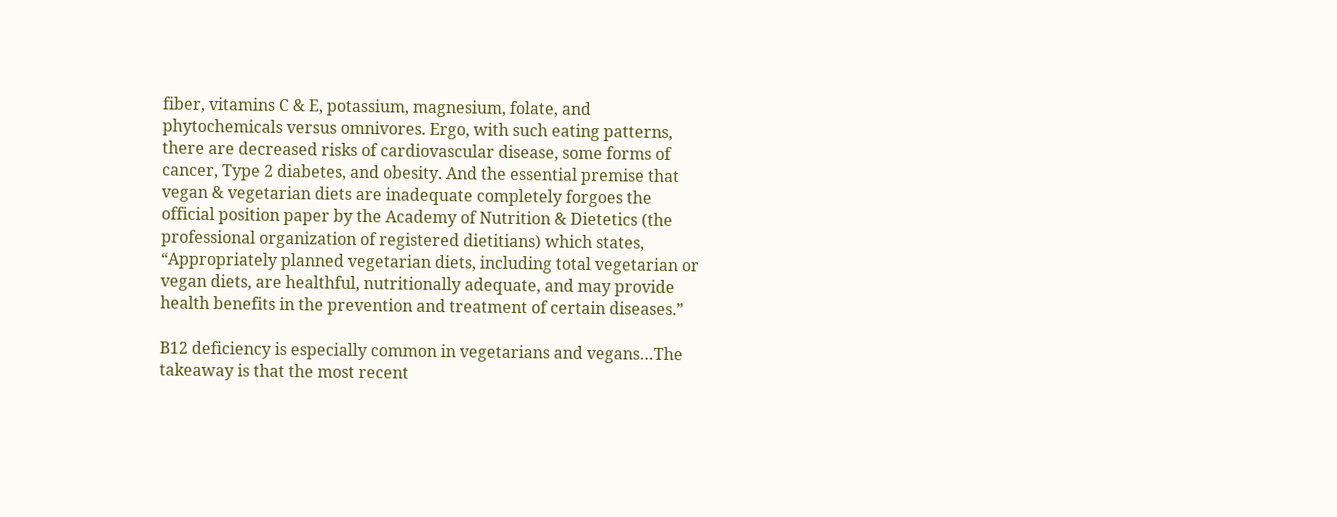fiber, vitamins C & E, potassium, magnesium, folate, and phytochemicals versus omnivores. Ergo, with such eating patterns, there are decreased risks of cardiovascular disease, some forms of cancer, Type 2 diabetes, and obesity. And the essential premise that vegan & vegetarian diets are inadequate completely forgoes the official position paper by the Academy of Nutrition & Dietetics (the professional organization of registered dietitians) which states, “Appropriately planned vegetarian diets, including total vegetarian or vegan diets, are healthful, nutritionally adequate, and may provide health benefits in the prevention and treatment of certain diseases.”

B12 deficiency is especially common in vegetarians and vegans…The takeaway is that the most recent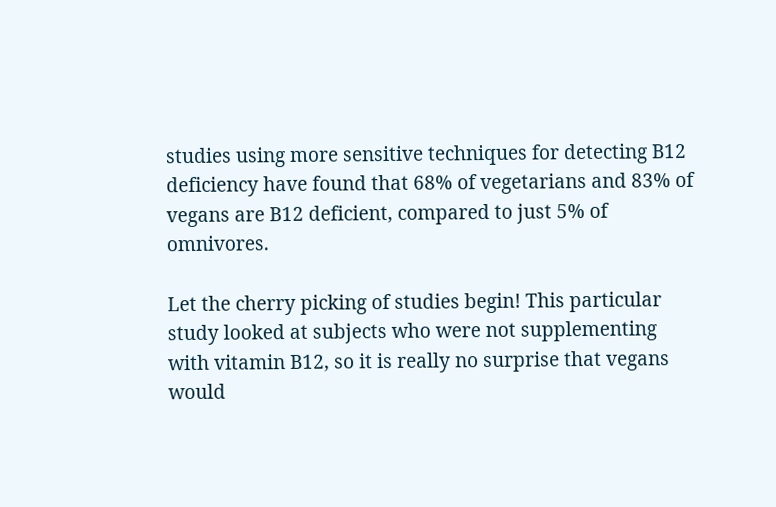studies using more sensitive techniques for detecting B12 deficiency have found that 68% of vegetarians and 83% of vegans are B12 deficient, compared to just 5% of omnivores.

Let the cherry picking of studies begin! This particular study looked at subjects who were not supplementing with vitamin B12, so it is really no surprise that vegans would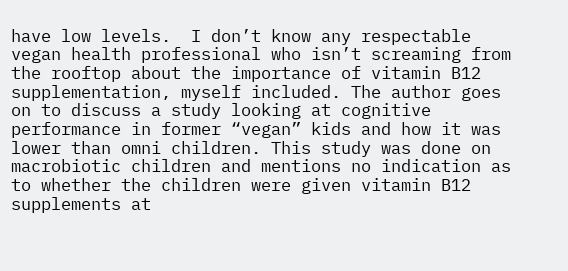have low levels.  I don’t know any respectable vegan health professional who isn’t screaming from the rooftop about the importance of vitamin B12 supplementation, myself included. The author goes on to discuss a study looking at cognitive performance in former “vegan” kids and how it was lower than omni children. This study was done on macrobiotic children and mentions no indication as to whether the children were given vitamin B12 supplements at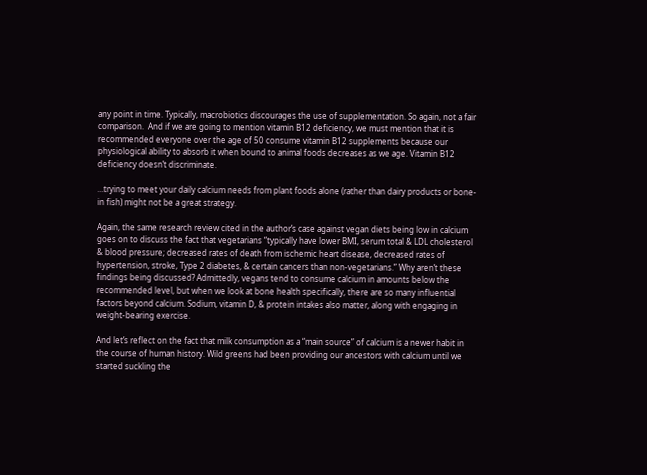any point in time. Typically, macrobiotics discourages the use of supplementation. So again, not a fair comparison.  And if we are going to mention vitamin B12 deficiency, we must mention that it is recommended everyone over the age of 50 consume vitamin B12 supplements because our physiological ability to absorb it when bound to animal foods decreases as we age. Vitamin B12 deficiency doesn’t discriminate.

…trying to meet your daily calcium needs from plant foods alone (rather than dairy products or bone-in fish) might not be a great strategy.

Again, the same research review cited in the author’s case against vegan diets being low in calcium goes on to discuss the fact that vegetarians “typically have lower BMI, serum total & LDL cholesterol & blood pressure; decreased rates of death from ischemic heart disease, decreased rates of hypertension, stroke, Type 2 diabetes, & certain cancers than non-vegetarians.” Why aren’t these findings being discussed? Admittedly, vegans tend to consume calcium in amounts below the recommended level, but when we look at bone health specifically, there are so many influential factors beyond calcium. Sodium, vitamin D, & protein intakes also matter, along with engaging in weight-bearing exercise.

And let’s reflect on the fact that milk consumption as a “main source” of calcium is a newer habit in the course of human history. Wild greens had been providing our ancestors with calcium until we started suckling the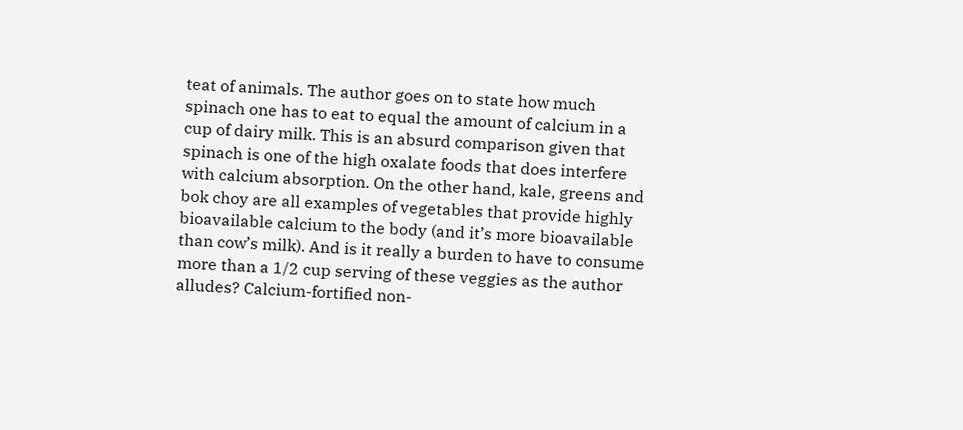teat of animals. The author goes on to state how much spinach one has to eat to equal the amount of calcium in a cup of dairy milk. This is an absurd comparison given that spinach is one of the high oxalate foods that does interfere with calcium absorption. On the other hand, kale, greens and bok choy are all examples of vegetables that provide highly bioavailable calcium to the body (and it’s more bioavailable than cow’s milk). And is it really a burden to have to consume more than a 1/2 cup serving of these veggies as the author alludes? Calcium-fortified non-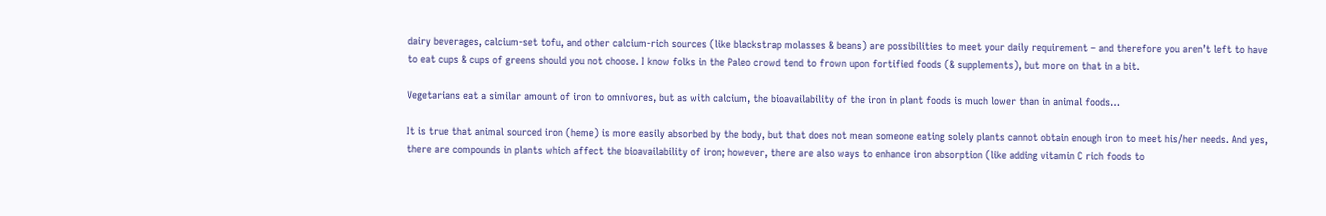dairy beverages, calcium-set tofu, and other calcium-rich sources (like blackstrap molasses & beans) are possibilities to meet your daily requirement – and therefore you aren’t left to have to eat cups & cups of greens should you not choose. I know folks in the Paleo crowd tend to frown upon fortified foods (& supplements), but more on that in a bit.

Vegetarians eat a similar amount of iron to omnivores, but as with calcium, the bioavailability of the iron in plant foods is much lower than in animal foods…

It is true that animal sourced iron (heme) is more easily absorbed by the body, but that does not mean someone eating solely plants cannot obtain enough iron to meet his/her needs. And yes, there are compounds in plants which affect the bioavailability of iron; however, there are also ways to enhance iron absorption (like adding vitamin C rich foods to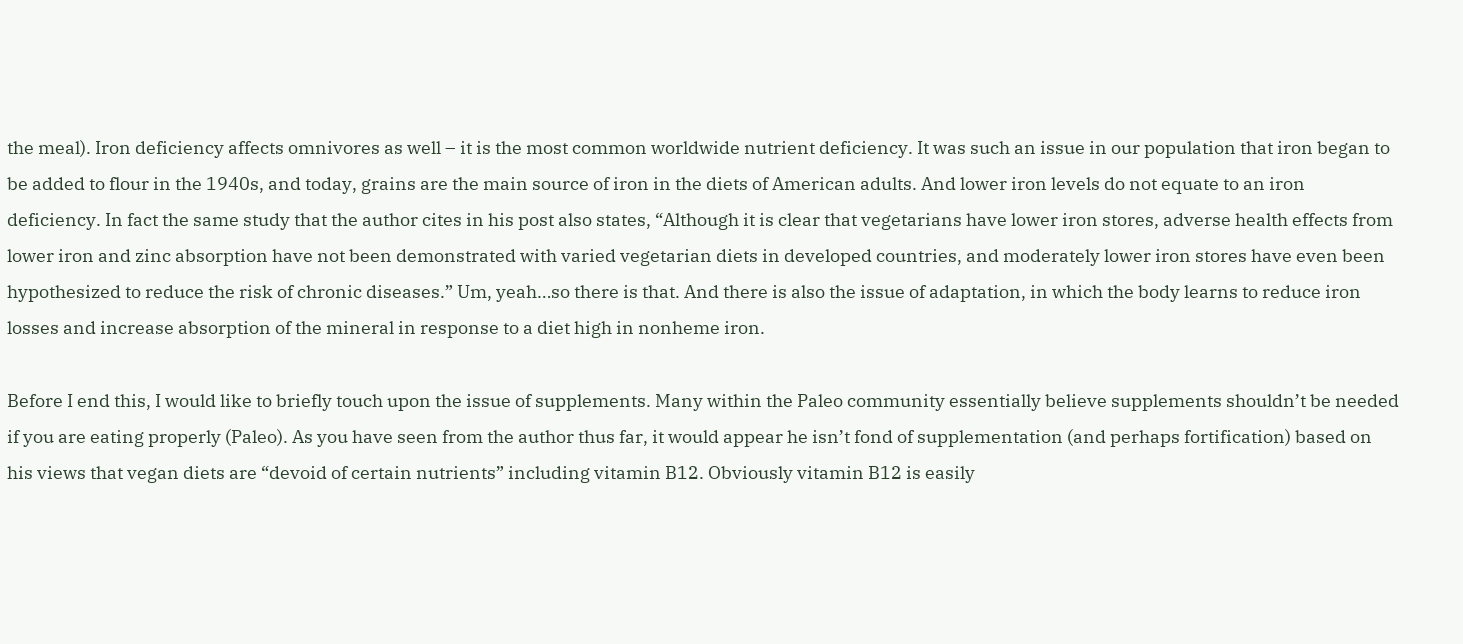the meal). Iron deficiency affects omnivores as well – it is the most common worldwide nutrient deficiency. It was such an issue in our population that iron began to be added to flour in the 1940s, and today, grains are the main source of iron in the diets of American adults. And lower iron levels do not equate to an iron deficiency. In fact the same study that the author cites in his post also states, “Although it is clear that vegetarians have lower iron stores, adverse health effects from lower iron and zinc absorption have not been demonstrated with varied vegetarian diets in developed countries, and moderately lower iron stores have even been hypothesized to reduce the risk of chronic diseases.” Um, yeah…so there is that. And there is also the issue of adaptation, in which the body learns to reduce iron losses and increase absorption of the mineral in response to a diet high in nonheme iron.

Before I end this, I would like to briefly touch upon the issue of supplements. Many within the Paleo community essentially believe supplements shouldn’t be needed if you are eating properly (Paleo). As you have seen from the author thus far, it would appear he isn’t fond of supplementation (and perhaps fortification) based on his views that vegan diets are “devoid of certain nutrients” including vitamin B12. Obviously vitamin B12 is easily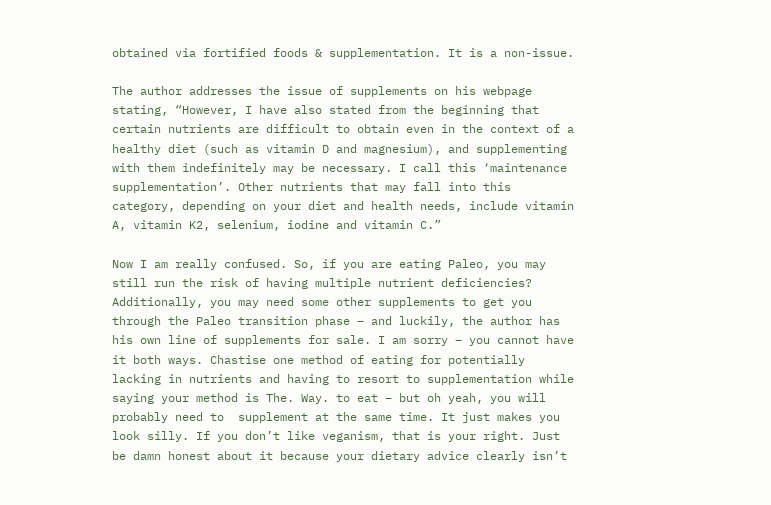obtained via fortified foods & supplementation. It is a non-issue.

The author addresses the issue of supplements on his webpage stating, “However, I have also stated from the beginning that certain nutrients are difficult to obtain even in the context of a healthy diet (such as vitamin D and magnesium), and supplementing with them indefinitely may be necessary. I call this ‘maintenance supplementation’. Other nutrients that may fall into this category, depending on your diet and health needs, include vitamin A, vitamin K2, selenium, iodine and vitamin C.”

Now I am really confused. So, if you are eating Paleo, you may still run the risk of having multiple nutrient deficiencies? Additionally, you may need some other supplements to get you through the Paleo transition phase – and luckily, the author has his own line of supplements for sale. I am sorry – you cannot have it both ways. Chastise one method of eating for potentially lacking in nutrients and having to resort to supplementation while saying your method is The. Way. to eat – but oh yeah, you will probably need to  supplement at the same time. It just makes you look silly. If you don’t like veganism, that is your right. Just be damn honest about it because your dietary advice clearly isn’t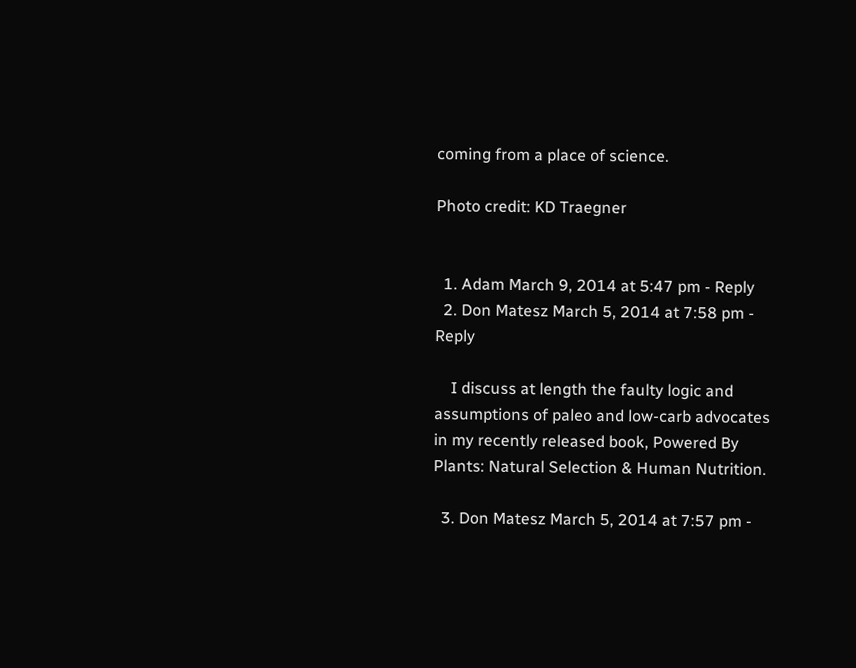coming from a place of science.

Photo credit: KD Traegner


  1. Adam March 9, 2014 at 5:47 pm - Reply
  2. Don Matesz March 5, 2014 at 7:58 pm - Reply

    I discuss at length the faulty logic and assumptions of paleo and low-carb advocates in my recently released book, Powered By Plants: Natural Selection & Human Nutrition.

  3. Don Matesz March 5, 2014 at 7:57 pm -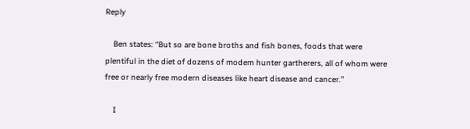Reply

    Ben states: “But so are bone broths and fish bones, foods that were plentiful in the diet of dozens of modem hunter gartherers, all of whom were free or nearly free modern diseases like heart disease and cancer.”

    I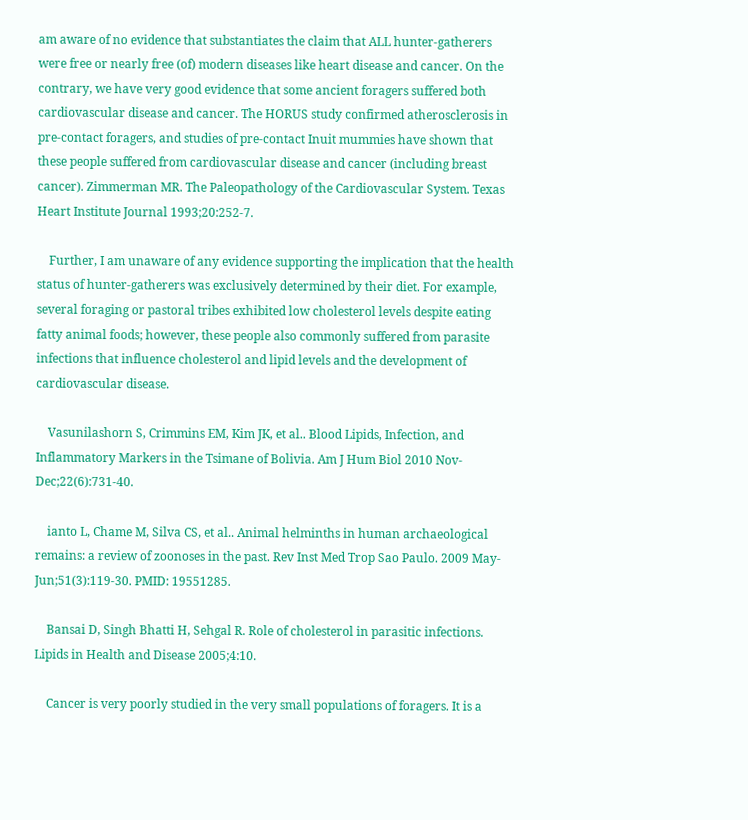am aware of no evidence that substantiates the claim that ALL hunter-gatherers were free or nearly free (of) modern diseases like heart disease and cancer. On the contrary, we have very good evidence that some ancient foragers suffered both cardiovascular disease and cancer. The HORUS study confirmed atherosclerosis in pre-contact foragers, and studies of pre-contact Inuit mummies have shown that these people suffered from cardiovascular disease and cancer (including breast cancer). Zimmerman MR. The Paleopathology of the Cardiovascular System. Texas Heart Institute Journal 1993;20:252-7.

    Further, I am unaware of any evidence supporting the implication that the health status of hunter-gatherers was exclusively determined by their diet. For example, several foraging or pastoral tribes exhibited low cholesterol levels despite eating fatty animal foods; however, these people also commonly suffered from parasite infections that influence cholesterol and lipid levels and the development of cardiovascular disease.

    Vasunilashorn S, Crimmins EM, Kim JK, et al.. Blood Lipids, Infection, and Inflammatory Markers in the Tsimane of Bolivia. Am J Hum Biol 2010 Nov-Dec;22(6):731-40.

    ianto L, Chame M, Silva CS, et al.. Animal helminths in human archaeological remains: a review of zoonoses in the past. Rev Inst Med Trop Sao Paulo. 2009 May-Jun;51(3):119-30. PMID: 19551285.

    Bansai D, Singh Bhatti H, Sehgal R. Role of cholesterol in parasitic infections. Lipids in Health and Disease 2005;4:10.

    Cancer is very poorly studied in the very small populations of foragers. It is a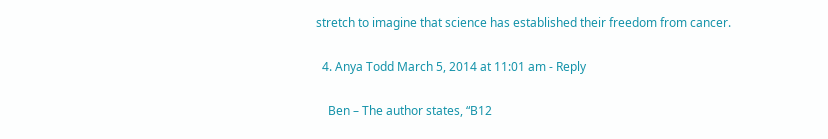stretch to imagine that science has established their freedom from cancer.

  4. Anya Todd March 5, 2014 at 11:01 am - Reply

    Ben – The author states, “B12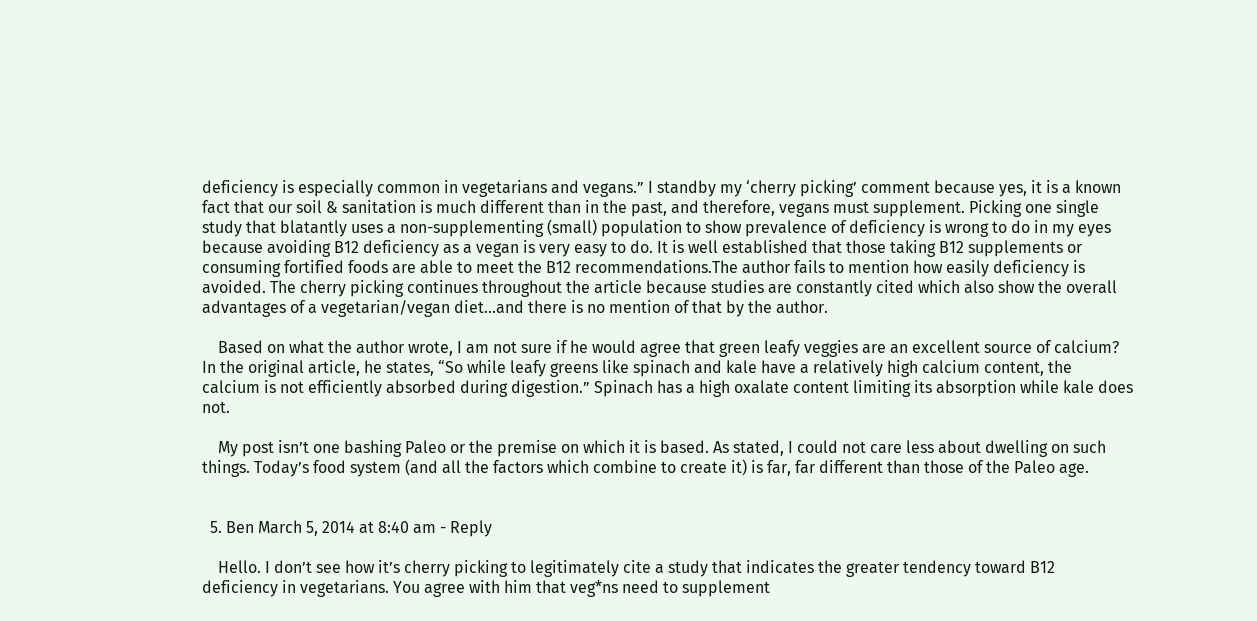deficiency is especially common in vegetarians and vegans.” I standby my ‘cherry picking’ comment because yes, it is a known fact that our soil & sanitation is much different than in the past, and therefore, vegans must supplement. Picking one single study that blatantly uses a non-supplementing (small) population to show prevalence of deficiency is wrong to do in my eyes because avoiding B12 deficiency as a vegan is very easy to do. It is well established that those taking B12 supplements or consuming fortified foods are able to meet the B12 recommendations.The author fails to mention how easily deficiency is avoided. The cherry picking continues throughout the article because studies are constantly cited which also show the overall advantages of a vegetarian/vegan diet…and there is no mention of that by the author.

    Based on what the author wrote, I am not sure if he would agree that green leafy veggies are an excellent source of calcium? In the original article, he states, “So while leafy greens like spinach and kale have a relatively high calcium content, the calcium is not efficiently absorbed during digestion.” Spinach has a high oxalate content limiting its absorption while kale does not.

    My post isn’t one bashing Paleo or the premise on which it is based. As stated, I could not care less about dwelling on such things. Today’s food system (and all the factors which combine to create it) is far, far different than those of the Paleo age.


  5. Ben March 5, 2014 at 8:40 am - Reply

    Hello. I don’t see how it’s cherry picking to legitimately cite a study that indicates the greater tendency toward B12 deficiency in vegetarians. You agree with him that veg*ns need to supplement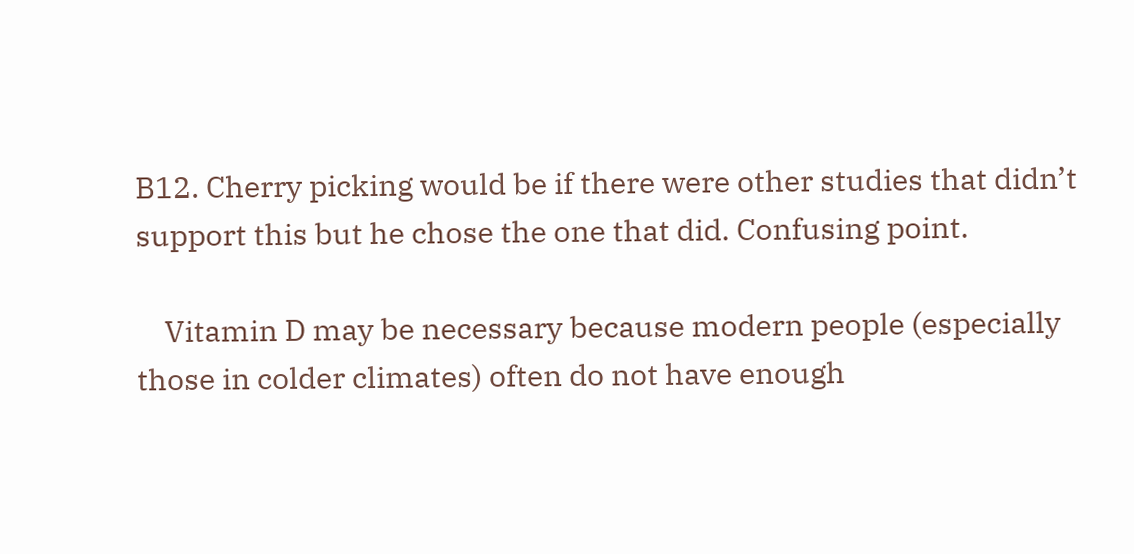B12. Cherry picking would be if there were other studies that didn’t support this but he chose the one that did. Confusing point.

    Vitamin D may be necessary because modern people (especially those in colder climates) often do not have enough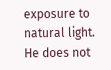exposure to natural light. He does not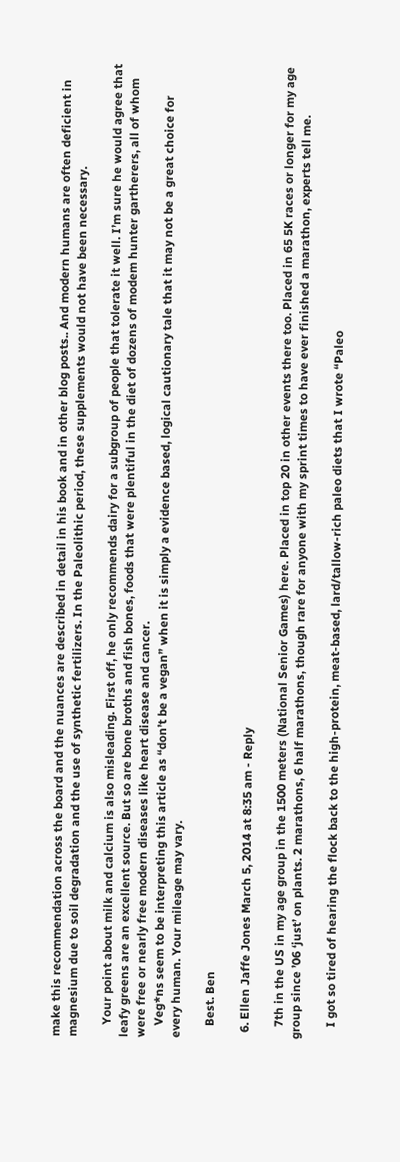make this recommendation across the board and the nuances are described in detail in his book and in other blog posts.. And modern humans are often deficient in magnesium due to soil degradation and the use of synthetic fertilizers. In the Paleolithic period, these supplements would not have been necessary.

    Your point about milk and calcium is also misleading. First off, he only recommends dairy for a subgroup of people that tolerate it well. I’m sure he would agree that leafy greens are an excellent source. But so are bone broths and fish bones, foods that were plentiful in the diet of dozens of modem hunter gartherers, all of whom were free or nearly free modern diseases like heart disease and cancer.
    Veg*ns seem to be interpreting this article as “don’t be a vegan” when it is simply a evidence based, logical cautionary tale that it may not be a great choice for every human. Your mileage may vary.

    Best. Ben

  6. Ellen Jaffe Jones March 5, 2014 at 8:35 am - Reply

    7th in the US in my age group in the 1500 meters (National Senior Games) here. Placed in top 20 in other events there too. Placed in 65 5K races or longer for my age group since ’06 ‘just’ on plants. 2 marathons, 6 half marathons, though rare for anyone with my sprint times to have ever finished a marathon, experts tell me.

    I got so tired of hearing the flock back to the high-protein, meat-based, lard/tallow-rich paleo diets that I wrote “Paleo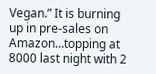Vegan.” It is burning up in pre-sales on Amazon…topping at 8000 last night with 2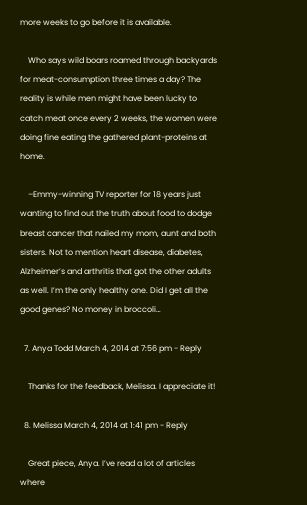more weeks to go before it is available.

    Who says wild boars roamed through backyards for meat-consumption three times a day? The reality is while men might have been lucky to catch meat once every 2 weeks, the women were doing fine eating the gathered plant-proteins at home.

    –Emmy-winning TV reporter for 18 years just wanting to find out the truth about food to dodge breast cancer that nailed my mom, aunt and both sisters. Not to mention heart disease, diabetes, Alzheimer’s and arthritis that got the other adults as well. I’m the only healthy one. Did I get all the good genes? No money in broccoli…

  7. Anya Todd March 4, 2014 at 7:56 pm - Reply

    Thanks for the feedback, Melissa. I appreciate it!

  8. Melissa March 4, 2014 at 1:41 pm - Reply

    Great piece, Anya. I’ve read a lot of articles where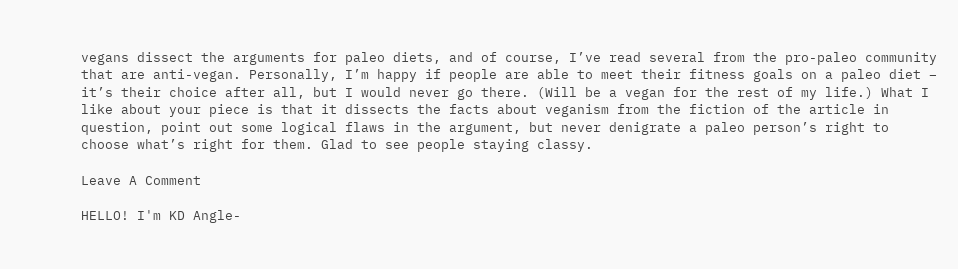vegans dissect the arguments for paleo diets, and of course, I’ve read several from the pro-paleo community that are anti-vegan. Personally, I’m happy if people are able to meet their fitness goals on a paleo diet – it’s their choice after all, but I would never go there. (Will be a vegan for the rest of my life.) What I like about your piece is that it dissects the facts about veganism from the fiction of the article in question, point out some logical flaws in the argument, but never denigrate a paleo person’s right to choose what’s right for them. Glad to see people staying classy.

Leave A Comment

HELLO! I'm KD Angle-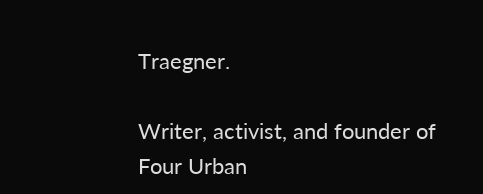Traegner.

Writer, activist, and founder of Four Urban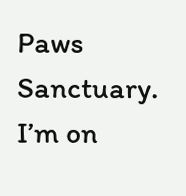Paws Sanctuary. I’m on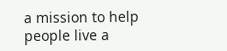a mission to help people live a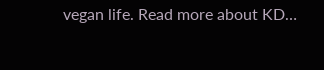vegan life. Read more about KD…